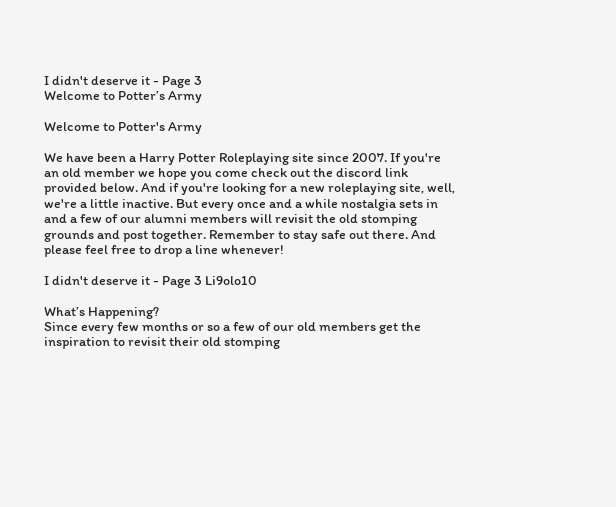I didn't deserve it - Page 3
Welcome to Potter’s Army

Welcome to Potter's Army

We have been a Harry Potter Roleplaying site since 2007. If you're an old member we hope you come check out the discord link provided below. And if you're looking for a new roleplaying site, well, we're a little inactive. But every once and a while nostalgia sets in and a few of our alumni members will revisit the old stomping grounds and post together. Remember to stay safe out there. And please feel free to drop a line whenever!

I didn't deserve it - Page 3 Li9olo10

What’s Happening?
Since every few months or so a few of our old members get the inspiration to revisit their old stomping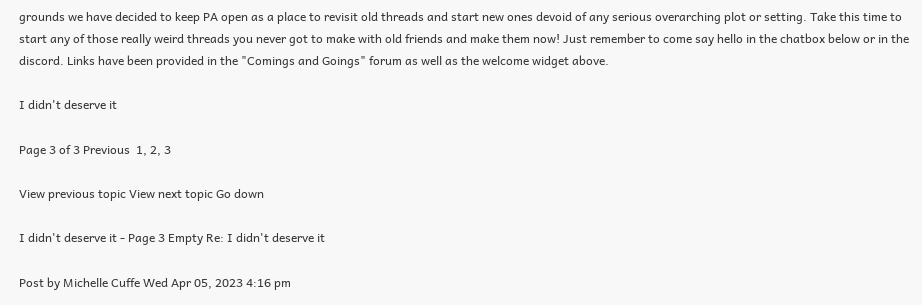grounds we have decided to keep PA open as a place to revisit old threads and start new ones devoid of any serious overarching plot or setting. Take this time to start any of those really weird threads you never got to make with old friends and make them now! Just remember to come say hello in the chatbox below or in the discord. Links have been provided in the "Comings and Goings" forum as well as the welcome widget above.

I didn't deserve it

Page 3 of 3 Previous  1, 2, 3

View previous topic View next topic Go down

I didn't deserve it - Page 3 Empty Re: I didn't deserve it

Post by Michelle Cuffe Wed Apr 05, 2023 4:16 pm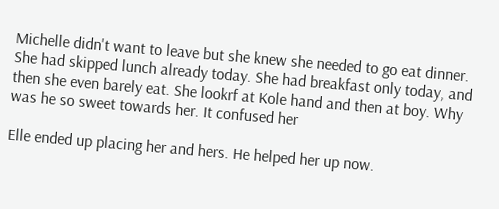Michelle didn't want to leave but she knew she needed to go eat dinner. She had skipped lunch already today. She had breakfast only today, and then she even barely eat. She lookrf at Kole hand and then at boy. Why was he so sweet towards her. It confused her

Elle ended up placing her and hers. He helped her up now.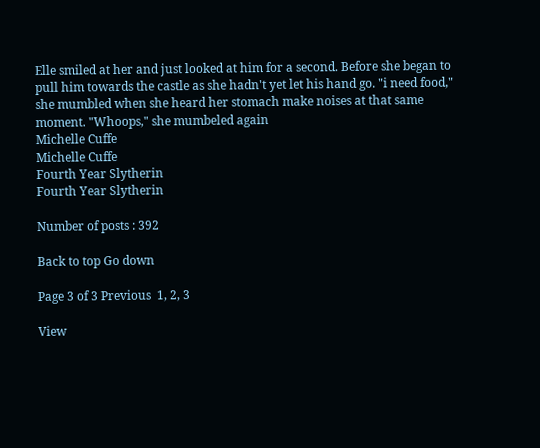Elle smiled at her and just looked at him for a second. Before she began to pull him towards the castle as she hadn't yet let his hand go. "i need food," she mumbled when she heard her stomach make noises at that same moment. "Whoops," she mumbeled again
Michelle Cuffe
Michelle Cuffe
Fourth Year Slytherin
Fourth Year Slytherin

Number of posts : 392

Back to top Go down

Page 3 of 3 Previous  1, 2, 3

View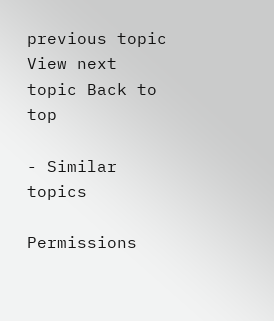previous topic View next topic Back to top

- Similar topics

Permissions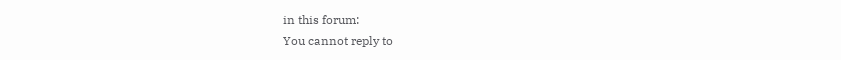in this forum:
You cannot reply to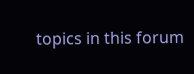topics in this forum